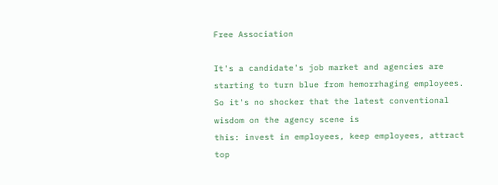Free Association

It's a candidate's job market and agencies are starting to turn blue from hemorrhaging employees. So it's no shocker that the latest conventional wisdom on the agency scene is
this: invest in employees, keep employees, attract top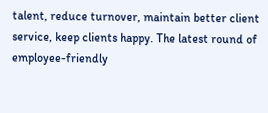talent, reduce turnover, maintain better client service, keep clients happy. The latest round of employee-friendly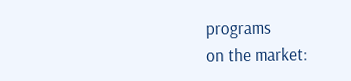programs
on the market: